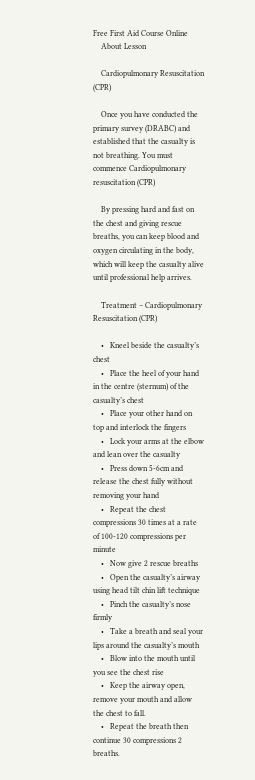Free First Aid Course Online
    About Lesson

    Cardiopulmonary Resuscitation (CPR)

    Once you have conducted the primary survey (DRABC) and established that the casualty is not breathing. You must commence Cardiopulmonary resuscitation (CPR)

    By pressing hard and fast on the chest and giving rescue breaths, you can keep blood and oxygen circulating in the body, which will keep the casualty alive until professional help arrives.

    Treatment – Cardiopulmonary Resuscitation (CPR)

    •   Kneel beside the casualty’s chest
    •   Place the heel of your hand in the centre (sternum) of the casualty’s chest
    •   Place your other hand on top and interlock the fingers
    •   Lock your arms at the elbow and lean over the casualty
    •   Press down 5-6cm and release the chest fully without removing your hand
    •   Repeat the chest compressions 30 times at a rate of 100-120 compressions per minute
    •   Now give 2 rescue breaths
    •   Open the casualty’s airway using head tilt chin lift technique
    •   Pinch the casualty’s nose firmly
    •   Take a breath and seal your lips around the casualty’s mouth
    •   Blow into the mouth until you see the chest rise
    •   Keep the airway open, remove your mouth and allow the chest to fall.
    •   Repeat the breath then continue 30 compressions 2 breaths.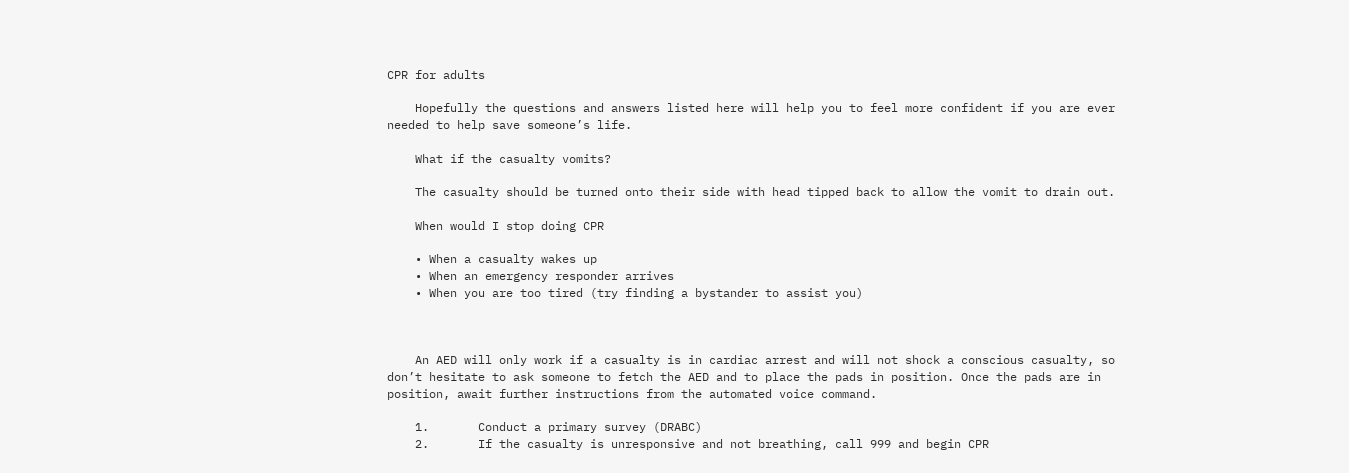CPR for adults

    Hopefully the questions and answers listed here will help you to feel more confident if you are ever needed to help save someone’s life.

    What if the casualty vomits?

    The casualty should be turned onto their side with head tipped back to allow the vomit to drain out.

    When would I stop doing CPR

    • When a casualty wakes up
    • When an emergency responder arrives
    • When you are too tired (try finding a bystander to assist you)



    An AED will only work if a casualty is in cardiac arrest and will not shock a conscious casualty, so don’t hesitate to ask someone to fetch the AED and to place the pads in position. Once the pads are in position, await further instructions from the automated voice command.

    1.       Conduct a primary survey (DRABC)
    2.       If the casualty is unresponsive and not breathing, call 999 and begin CPR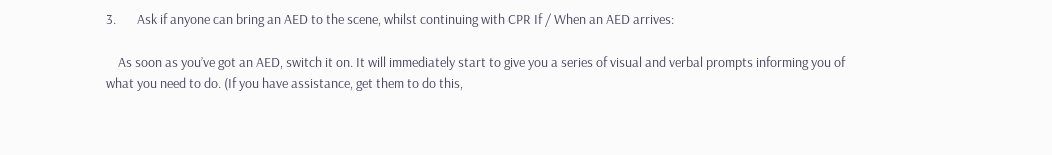3.       Ask if anyone can bring an AED to the scene, whilst continuing with CPR If / When an AED arrives:

    As soon as you’ve got an AED, switch it on. It will immediately start to give you a series of visual and verbal prompts informing you of what you need to do. (If you have assistance, get them to do this,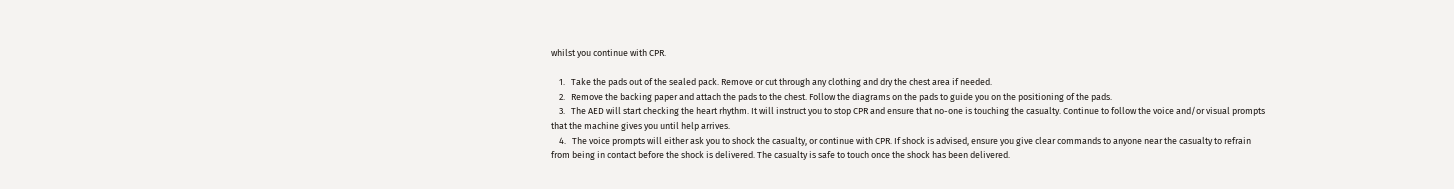whilst you continue with CPR.

    1.   Take the pads out of the sealed pack. Remove or cut through any clothing and dry the chest area if needed.
    2.   Remove the backing paper and attach the pads to the chest. Follow the diagrams on the pads to guide you on the positioning of the pads.
    3.   The AED will start checking the heart rhythm. It will instruct you to stop CPR and ensure that no-one is touching the casualty. Continue to follow the voice and/or visual prompts that the machine gives you until help arrives.
    4.   The voice prompts will either ask you to shock the casualty, or continue with CPR. If shock is advised, ensure you give clear commands to anyone near the casualty to refrain from being in contact before the shock is delivered. The casualty is safe to touch once the shock has been delivered.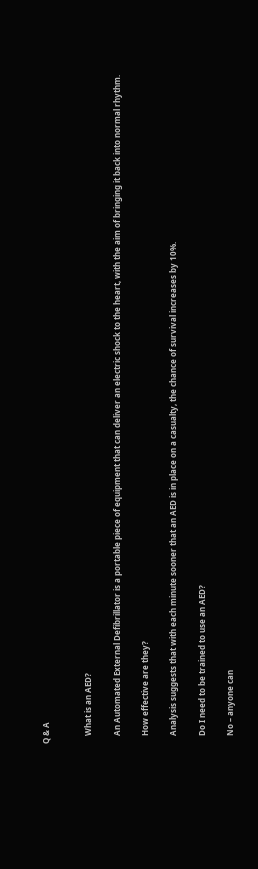Q & A


    What is an AED?

    An Automated External Defibrillator is a portable piece of equipment that can deliver an electric shock to the heart, with the aim of bringing it back into normal rhythm.

    How effective are they?

    Analysis suggests that with each minute sooner that an AED is in place on a casualty, the chance of survival increases by 10%.

    Do I need to be trained to use an AED?

    No – anyone can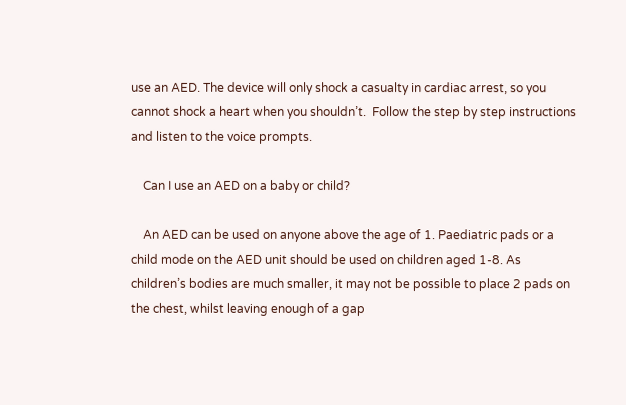use an AED. The device will only shock a casualty in cardiac arrest, so you cannot shock a heart when you shouldn’t.  Follow the step by step instructions and listen to the voice prompts.

    Can I use an AED on a baby or child?

    An AED can be used on anyone above the age of 1. Paediatric pads or a child mode on the AED unit should be used on children aged 1-8. As children’s bodies are much smaller, it may not be possible to place 2 pads on the chest, whilst leaving enough of a gap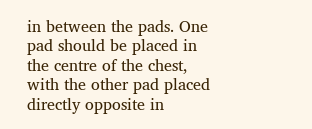in between the pads. One pad should be placed in the centre of the chest, with the other pad placed directly opposite in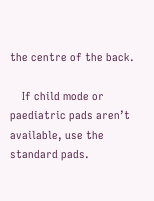the centre of the back.

    If child mode or paediatric pads aren’t available, use the standard pads.